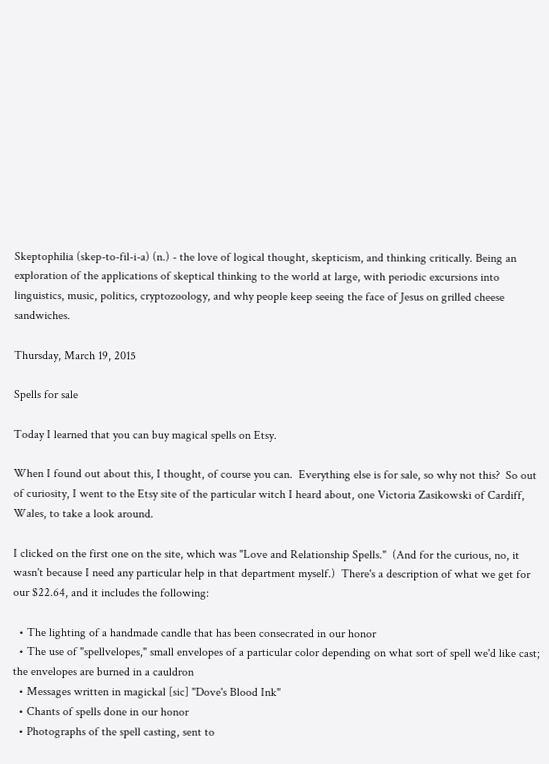Skeptophilia (skep-to-fil-i-a) (n.) - the love of logical thought, skepticism, and thinking critically. Being an exploration of the applications of skeptical thinking to the world at large, with periodic excursions into linguistics, music, politics, cryptozoology, and why people keep seeing the face of Jesus on grilled cheese sandwiches.

Thursday, March 19, 2015

Spells for sale

Today I learned that you can buy magical spells on Etsy.

When I found out about this, I thought, of course you can.  Everything else is for sale, so why not this?  So out of curiosity, I went to the Etsy site of the particular witch I heard about, one Victoria Zasikowski of Cardiff, Wales, to take a look around.

I clicked on the first one on the site, which was "Love and Relationship Spells."  (And for the curious, no, it wasn't because I need any particular help in that department myself.)  There's a description of what we get for our $22.64, and it includes the following:

  • The lighting of a handmade candle that has been consecrated in our honor
  • The use of "spellvelopes," small envelopes of a particular color depending on what sort of spell we'd like cast; the envelopes are burned in a cauldron
  • Messages written in magickal [sic] "Dove's Blood Ink"
  • Chants of spells done in our honor
  • Photographs of the spell casting, sent to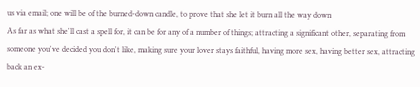us via email; one will be of the burned-down candle, to prove that she let it burn all the way down
As far as what she'll cast a spell for, it can be for any of a number of things; attracting a significant other, separating from someone you've decided you don't like, making sure your lover stays faithful, having more sex, having better sex, attracting back an ex-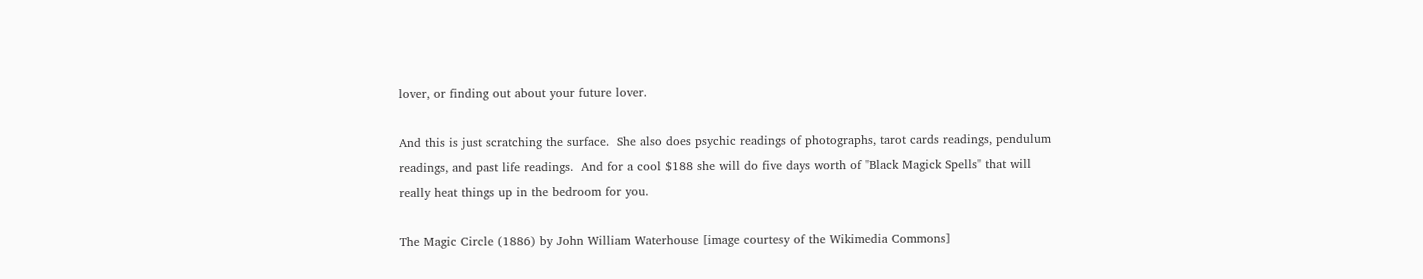lover, or finding out about your future lover.

And this is just scratching the surface.  She also does psychic readings of photographs, tarot cards readings, pendulum readings, and past life readings.  And for a cool $188 she will do five days worth of "Black Magick Spells" that will really heat things up in the bedroom for you.

The Magic Circle (1886) by John William Waterhouse [image courtesy of the Wikimedia Commons]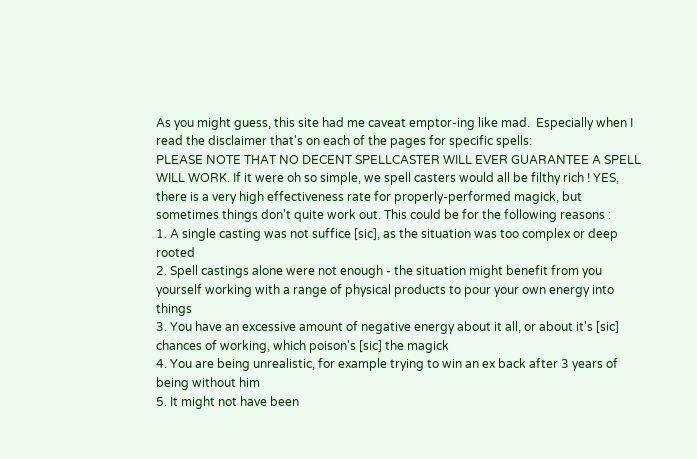As you might guess, this site had me caveat emptor-ing like mad.  Especially when I read the disclaimer that's on each of the pages for specific spells:
PLEASE NOTE THAT NO DECENT SPELLCASTER WILL EVER GUARANTEE A SPELL WILL WORK. If it were oh so simple, we spell casters would all be filthy rich ! YES, there is a very high effectiveness rate for properly-performed magick, but sometimes things don't quite work out. This could be for the following reasons :
1. A single casting was not suffice [sic], as the situation was too complex or deep rooted
2. Spell castings alone were not enough - the situation might benefit from you yourself working with a range of physical products to pour your own energy into things
3. You have an excessive amount of negative energy about it all, or about it's [sic] chances of working, which poison's [sic] the magick
4. You are being unrealistic, for example trying to win an ex back after 3 years of being without him
5. It might not have been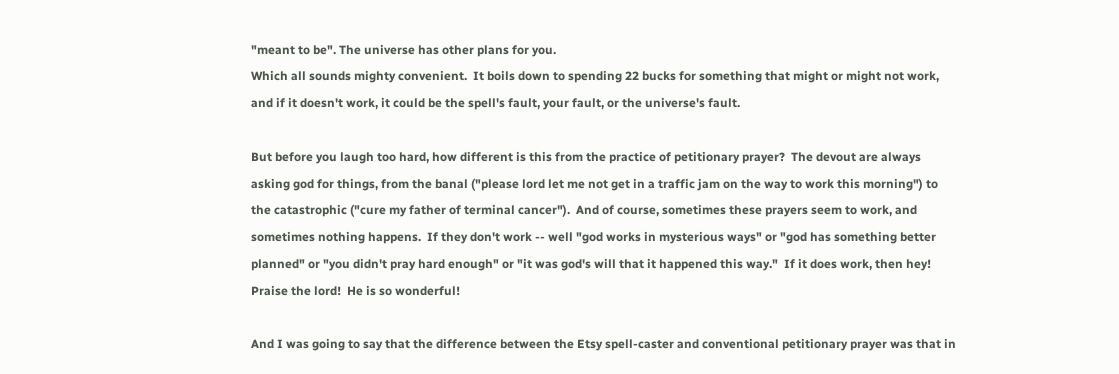"meant to be". The universe has other plans for you.
Which all sounds mighty convenient.  It boils down to spending 22 bucks for something that might or might not work, and if it doesn't work, it could be the spell's fault, your fault, or the universe's fault.

But before you laugh too hard, how different is this from the practice of petitionary prayer?  The devout are always asking god for things, from the banal ("please lord let me not get in a traffic jam on the way to work this morning") to the catastrophic ("cure my father of terminal cancer").  And of course, sometimes these prayers seem to work, and sometimes nothing happens.  If they don't work -- well "god works in mysterious ways" or "god has something better planned" or "you didn't pray hard enough" or "it was god's will that it happened this way."  If it does work, then hey!  Praise the lord!  He is so wonderful!

And I was going to say that the difference between the Etsy spell-caster and conventional petitionary prayer was that in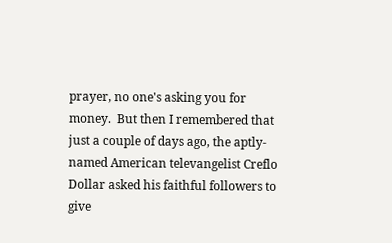prayer, no one's asking you for money.  But then I remembered that just a couple of days ago, the aptly-named American televangelist Creflo Dollar asked his faithful followers to give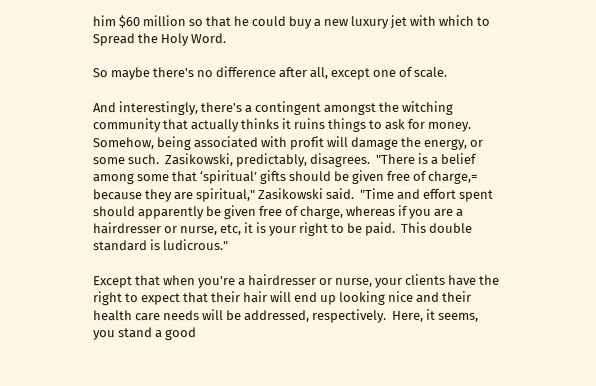him $60 million so that he could buy a new luxury jet with which to Spread the Holy Word.

So maybe there's no difference after all, except one of scale.

And interestingly, there's a contingent amongst the witching community that actually thinks it ruins things to ask for money.  Somehow, being associated with profit will damage the energy, or some such.  Zasikowski, predictably, disagrees.  "There is a belief among some that ‘spiritual’ gifts should be given free of charge,= because they are spiritual," Zasikowski said.  "Time and effort spent should apparently be given free of charge, whereas if you are a hairdresser or nurse, etc, it is your right to be paid.  This double standard is ludicrous."

Except that when you're a hairdresser or nurse, your clients have the right to expect that their hair will end up looking nice and their health care needs will be addressed, respectively.  Here, it seems, you stand a good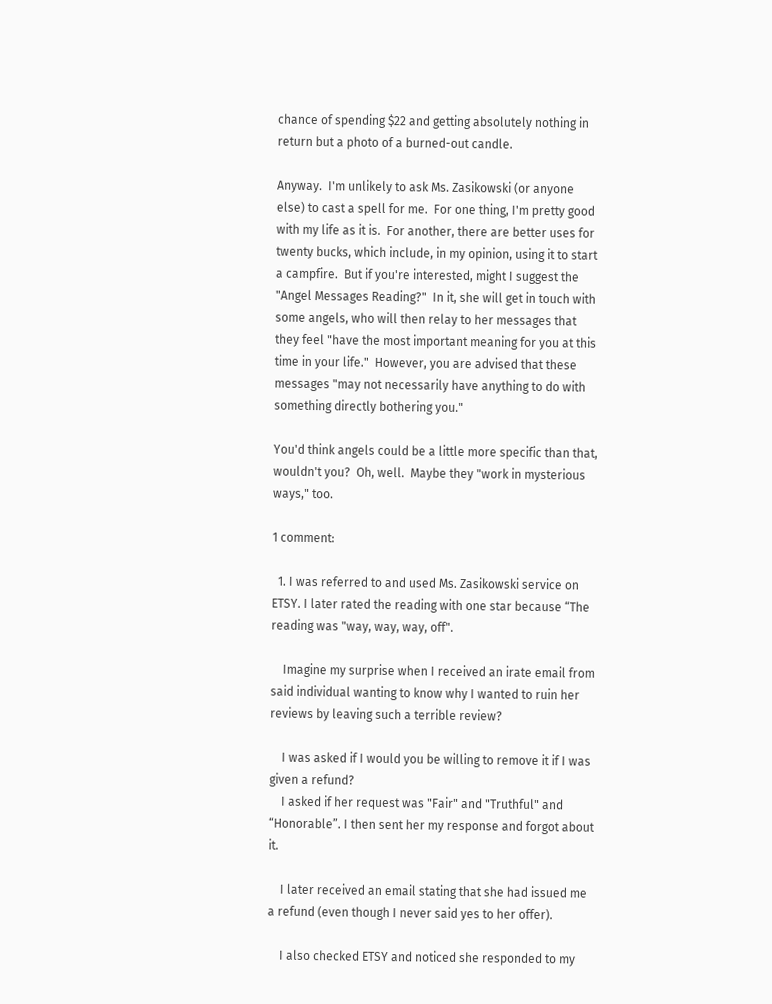chance of spending $22 and getting absolutely nothing in return but a photo of a burned-out candle.

Anyway.  I'm unlikely to ask Ms. Zasikowski (or anyone else) to cast a spell for me.  For one thing, I'm pretty good with my life as it is.  For another, there are better uses for twenty bucks, which include, in my opinion, using it to start a campfire.  But if you're interested, might I suggest the "Angel Messages Reading?"  In it, she will get in touch with some angels, who will then relay to her messages that they feel "have the most important meaning for you at this time in your life."  However, you are advised that these messages "may not necessarily have anything to do with something directly bothering you."

You'd think angels could be a little more specific than that, wouldn't you?  Oh, well.  Maybe they "work in mysterious ways," too.

1 comment:

  1. I was referred to and used Ms. Zasikowski service on ETSY. I later rated the reading with one star because “The reading was "way, way, way, off".

    Imagine my surprise when I received an irate email from said individual wanting to know why I wanted to ruin her reviews by leaving such a terrible review?

    I was asked if I would you be willing to remove it if I was given a refund?
    I asked if her request was "Fair" and "Truthful" and “Honorable”. I then sent her my response and forgot about it.

    I later received an email stating that she had issued me a refund (even though I never said yes to her offer).

    I also checked ETSY and noticed she responded to my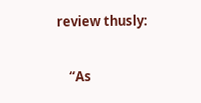review thusly:

    “As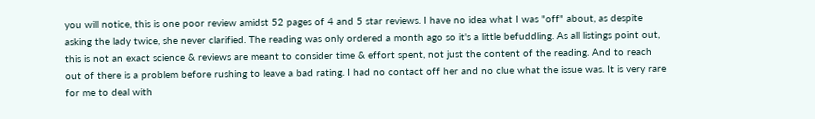you will notice, this is one poor review amidst 52 pages of 4 and 5 star reviews. I have no idea what I was "off" about, as despite asking the lady twice, she never clarified. The reading was only ordered a month ago so it's a little befuddling. As all listings point out, this is not an exact science & reviews are meant to consider time & effort spent, not just the content of the reading. And to reach out of there is a problem before rushing to leave a bad rating. I had no contact off her and no clue what the issue was. It is very rare for me to deal with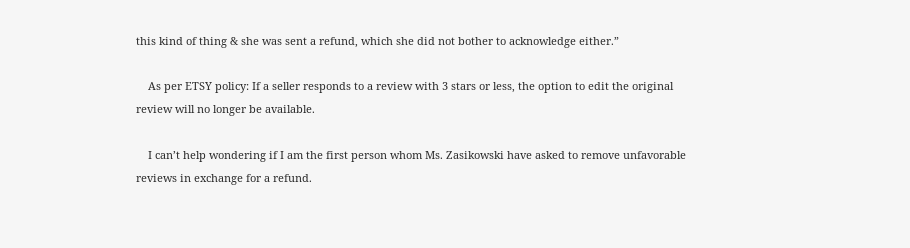this kind of thing & she was sent a refund, which she did not bother to acknowledge either.”

    As per ETSY policy: If a seller responds to a review with 3 stars or less, the option to edit the original review will no longer be available.

    I can’t help wondering if I am the first person whom Ms. Zasikowski have asked to remove unfavorable reviews in exchange for a refund.